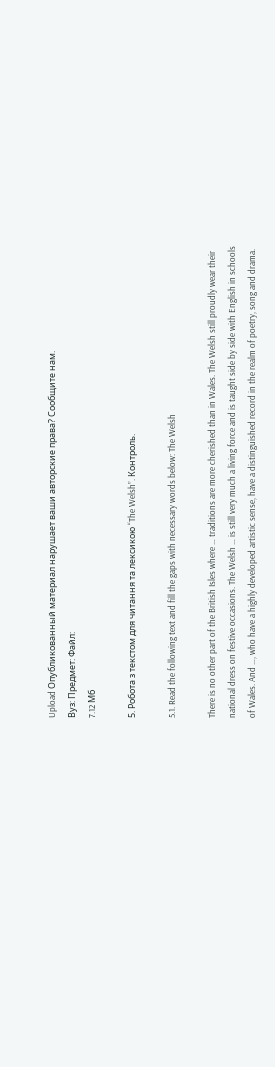Upload Опубликованный материал нарушает ваши авторские права? Сообщите нам.
Вуз: Предмет: Файл:
7.12 Mб

5. Робота з текстом для читання та лексикою “The Welsh”. Контроль.

5.1. Read the following text and fill the gaps with necessary words below: The Welsh

There is no other part of the British Isles where … traditions are more cherished than in Wales. The Welsh still proudly wear their national dress on festive occasions. The Welsh … is still very much a living force and is taught side by side with English in schools of Wales. And …, who have a highly developed artistic sense, have a distinguished record in the realm of poetry, song and drama.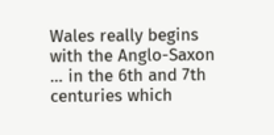Wales really begins with the Anglo-Saxon … in the 6th and 7th centuries which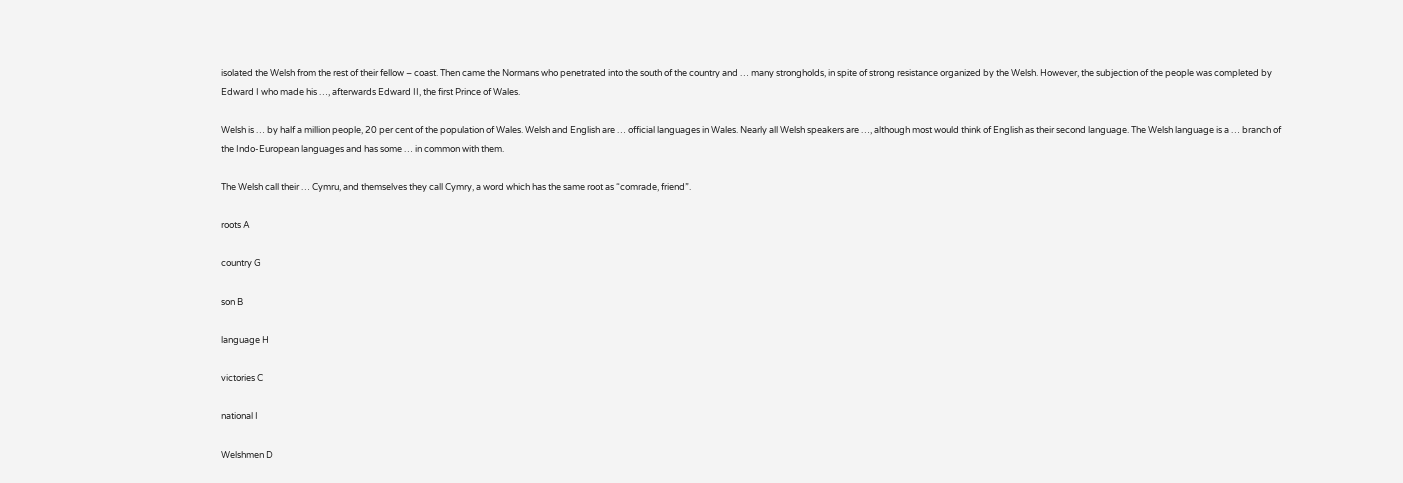isolated the Welsh from the rest of their fellow – coast. Then came the Normans who penetrated into the south of the country and … many strongholds, in spite of strong resistance organized by the Welsh. However, the subjection of the people was completed by Edward I who made his …, afterwards Edward II, the first Prince of Wales.

Welsh is … by half a million people, 20 per cent of the population of Wales. Welsh and English are … official languages in Wales. Nearly all Welsh speakers are …, although most would think of English as their second language. The Welsh language is a … branch of the Indo-European languages and has some … in common with them.

The Welsh call their … Cymru, and themselves they call Cymry, a word which has the same root as “comrade, friend”.

roots A

country G

son B

language H

victories C

national I

Welshmen D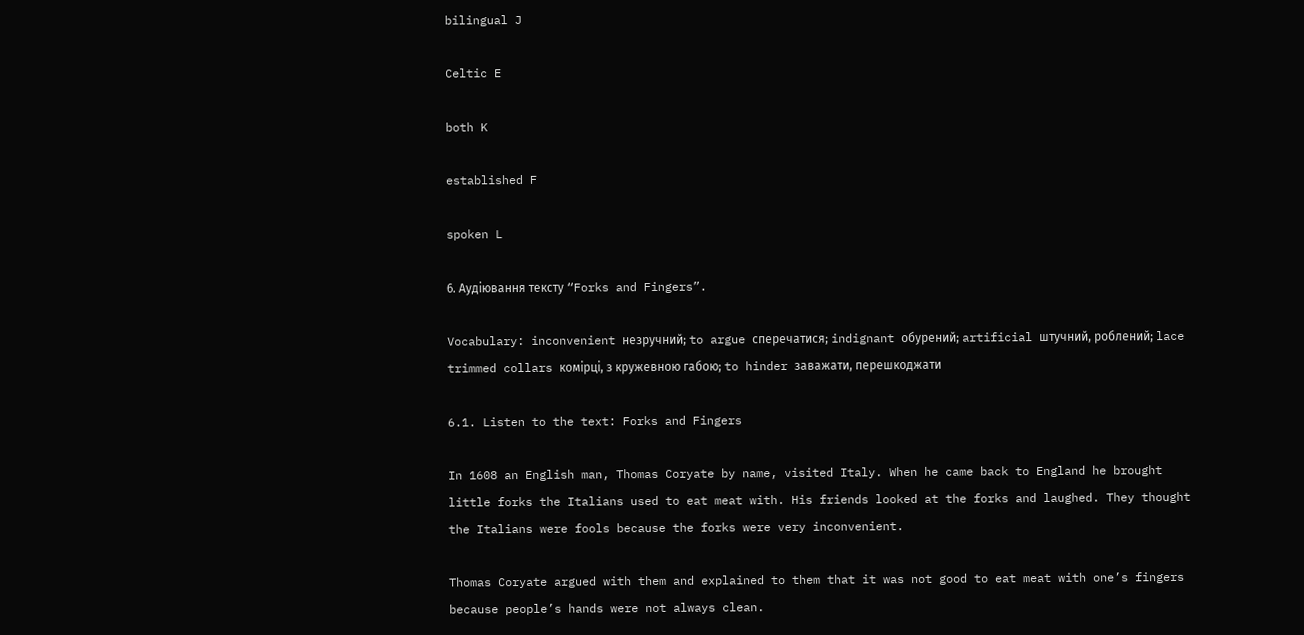bilingual J

Celtic E

both K

established F

spoken L

6. Аудіювання тексту “Forks and Fingers”.

Vocabulary: inconvenient незручний; to argue сперечатися; indignant обурений; artificial штучний, роблений; lace trimmed collars комірці, з кружевною габою; to hinder заважати, перешкоджати

6.1. Listen to the text: Forks and Fingers

In 1608 an English man, Thomas Coryate by name, visited Italy. When he came back to England he brought little forks the Italians used to eat meat with. His friends looked at the forks and laughed. They thought the Italians were fools because the forks were very inconvenient.

Thomas Coryate argued with them and explained to them that it was not good to eat meat with one’s fingers because people’s hands were not always clean.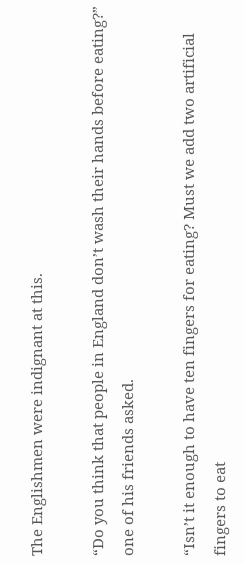The Englishmen were indignant at this.

“Do you think that people in England don’t wash their hands before eating?” one of his friends asked.

“Isn’t it enough to have ten fingers for eating? Must we add two artificial fingers to eat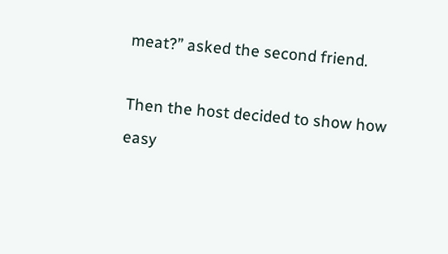meat?” asked the second friend.

Then the host decided to show how easy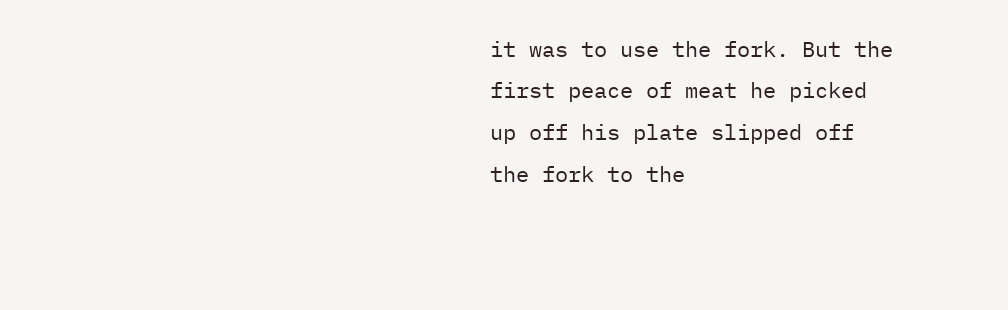it was to use the fork. But the first peace of meat he picked up off his plate slipped off the fork to the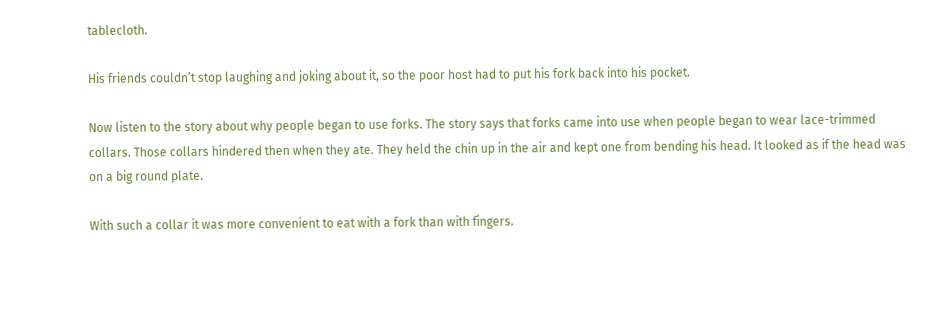tablecloth.

His friends couldn’t stop laughing and joking about it, so the poor host had to put his fork back into his pocket.

Now listen to the story about why people began to use forks. The story says that forks came into use when people began to wear lace-trimmed collars. Those collars hindered then when they ate. They held the chin up in the air and kept one from bending his head. It looked as if the head was on a big round plate.

With such a collar it was more convenient to eat with a fork than with fingers.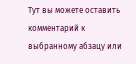Тут вы можете оставить комментарий к выбранному абзацу или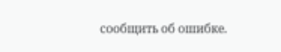сообщить об ошибке.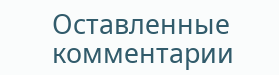Оставленные комментарии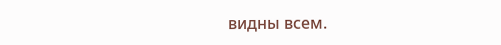видны всем.